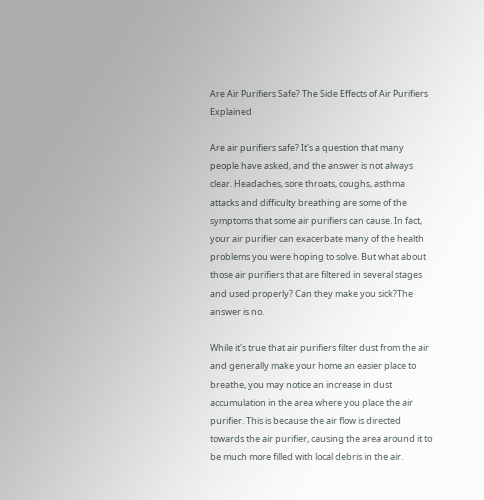Are Air Purifiers Safe? The Side Effects of Air Purifiers Explained

Are air purifiers safe? It's a question that many people have asked, and the answer is not always clear. Headaches, sore throats, coughs, asthma attacks and difficulty breathing are some of the symptoms that some air purifiers can cause. In fact, your air purifier can exacerbate many of the health problems you were hoping to solve. But what about those air purifiers that are filtered in several stages and used properly? Can they make you sick?The answer is no.

While it's true that air purifiers filter dust from the air and generally make your home an easier place to breathe, you may notice an increase in dust accumulation in the area where you place the air purifier. This is because the air flow is directed towards the air purifier, causing the area around it to be much more filled with local debris in the air.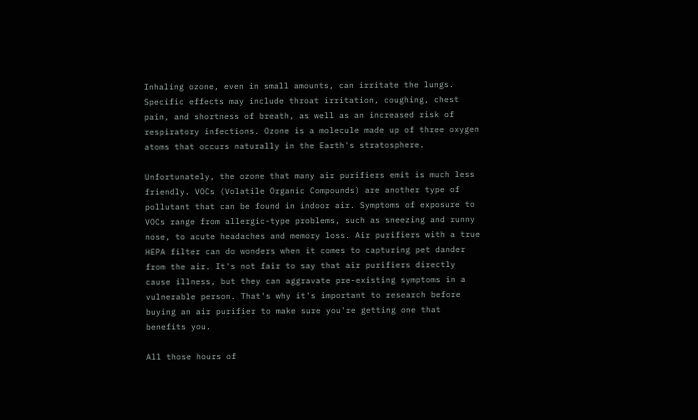Inhaling ozone, even in small amounts, can irritate the lungs. Specific effects may include throat irritation, coughing, chest pain, and shortness of breath, as well as an increased risk of respiratory infections. Ozone is a molecule made up of three oxygen atoms that occurs naturally in the Earth's stratosphere.

Unfortunately, the ozone that many air purifiers emit is much less friendly. VOCs (Volatile Organic Compounds) are another type of pollutant that can be found in indoor air. Symptoms of exposure to VOCs range from allergic-type problems, such as sneezing and runny nose, to acute headaches and memory loss. Air purifiers with a true HEPA filter can do wonders when it comes to capturing pet dander from the air. It's not fair to say that air purifiers directly cause illness, but they can aggravate pre-existing symptoms in a vulnerable person. That's why it's important to research before buying an air purifier to make sure you're getting one that benefits you.

All those hours of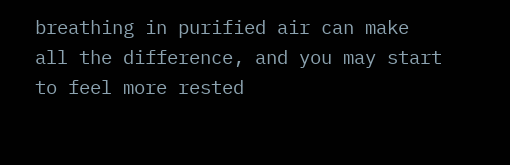breathing in purified air can make all the difference, and you may start to feel more rested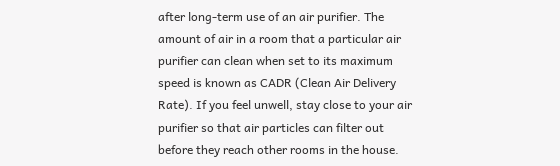after long-term use of an air purifier. The amount of air in a room that a particular air purifier can clean when set to its maximum speed is known as CADR (Clean Air Delivery Rate). If you feel unwell, stay close to your air purifier so that air particles can filter out before they reach other rooms in the house.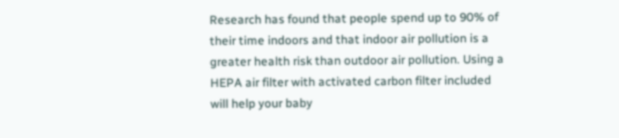Research has found that people spend up to 90% of their time indoors and that indoor air pollution is a greater health risk than outdoor air pollution. Using a HEPA air filter with activated carbon filter included will help your baby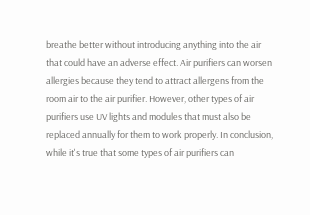breathe better without introducing anything into the air that could have an adverse effect. Air purifiers can worsen allergies because they tend to attract allergens from the room air to the air purifier. However, other types of air purifiers use UV lights and modules that must also be replaced annually for them to work properly. In conclusion, while it's true that some types of air purifiers can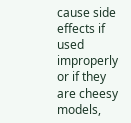cause side effects if used improperly or if they are cheesy models,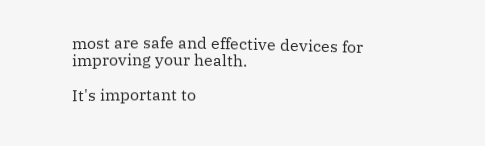most are safe and effective devices for improving your health.

It's important to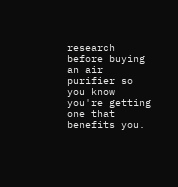research before buying an air purifier so you know you're getting one that benefits you.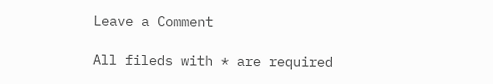Leave a Comment

All fileds with * are required